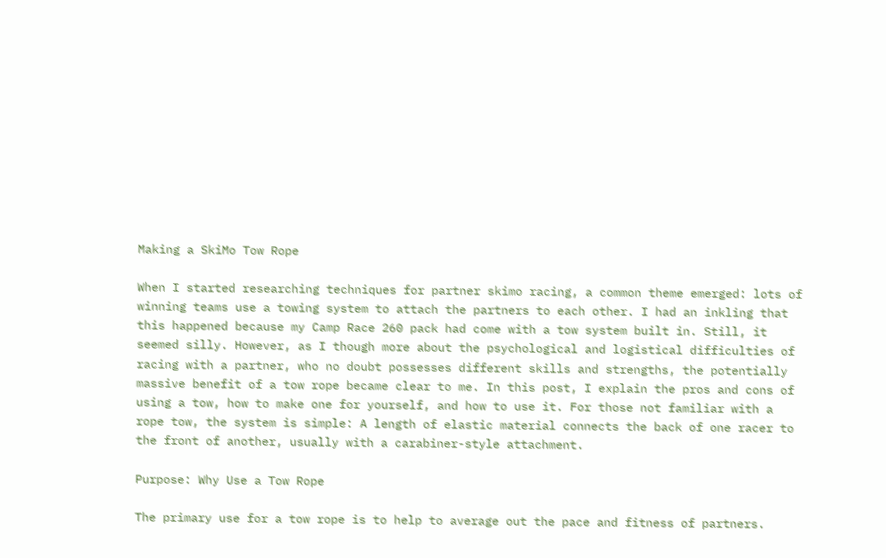Making a SkiMo Tow Rope

When I started researching techniques for partner skimo racing, a common theme emerged: lots of winning teams use a towing system to attach the partners to each other. I had an inkling that this happened because my Camp Race 260 pack had come with a tow system built in. Still, it seemed silly. However, as I though more about the psychological and logistical difficulties of racing with a partner, who no doubt possesses different skills and strengths, the potentially massive benefit of a tow rope became clear to me. In this post, I explain the pros and cons of using a tow, how to make one for yourself, and how to use it. For those not familiar with a rope tow, the system is simple: A length of elastic material connects the back of one racer to the front of another, usually with a carabiner-style attachment.

Purpose: Why Use a Tow Rope

The primary use for a tow rope is to help to average out the pace and fitness of partners.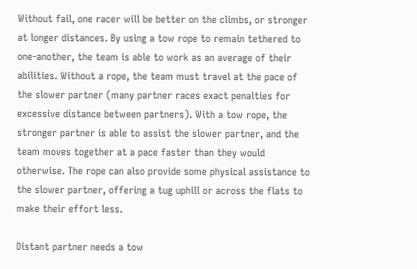Without fail, one racer will be better on the climbs, or stronger at longer distances. By using a tow rope to remain tethered to one-another, the team is able to work as an average of their abilities. Without a rope, the team must travel at the pace of the slower partner (many partner races exact penalties for excessive distance between partners). With a tow rope, the stronger partner is able to assist the slower partner, and the team moves together at a pace faster than they would otherwise. The rope can also provide some physical assistance to the slower partner, offering a tug uphill or across the flats to make their effort less.

Distant partner needs a tow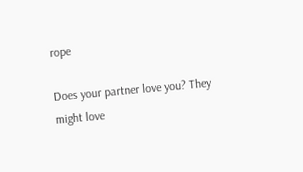rope

Does your partner love you? They might love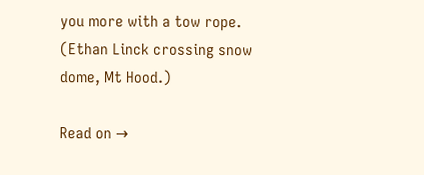you more with a tow rope. (Ethan Linck crossing snow dome, Mt Hood.)

Read on →